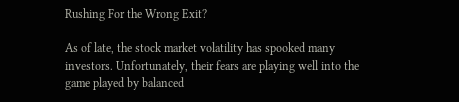Rushing For the Wrong Exit?

As of late, the stock market volatility has spooked many investors. Unfortunately, their fears are playing well into the game played by balanced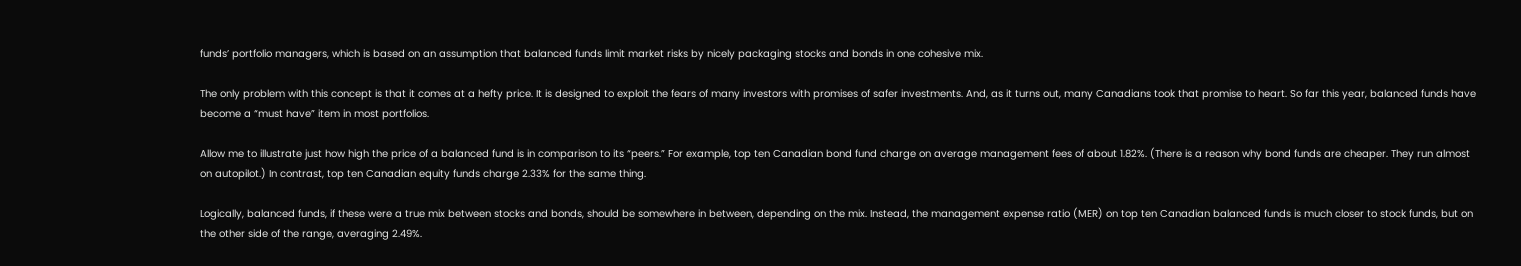funds’ portfolio managers, which is based on an assumption that balanced funds limit market risks by nicely packaging stocks and bonds in one cohesive mix.

The only problem with this concept is that it comes at a hefty price. It is designed to exploit the fears of many investors with promises of safer investments. And, as it turns out, many Canadians took that promise to heart. So far this year, balanced funds have become a “must have” item in most portfolios.

Allow me to illustrate just how high the price of a balanced fund is in comparison to its “peers.” For example, top ten Canadian bond fund charge on average management fees of about 1.82%. (There is a reason why bond funds are cheaper. They run almost on autopilot.) In contrast, top ten Canadian equity funds charge 2.33% for the same thing.

Logically, balanced funds, if these were a true mix between stocks and bonds, should be somewhere in between, depending on the mix. Instead, the management expense ratio (MER) on top ten Canadian balanced funds is much closer to stock funds, but on the other side of the range, averaging 2.49%.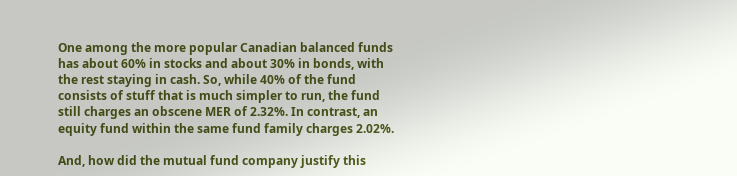One among the more popular Canadian balanced funds has about 60% in stocks and about 30% in bonds, with the rest staying in cash. So, while 40% of the fund consists of stuff that is much simpler to run, the fund still charges an obscene MER of 2.32%. In contrast, an equity fund within the same fund family charges 2.02%.

And, how did the mutual fund company justify this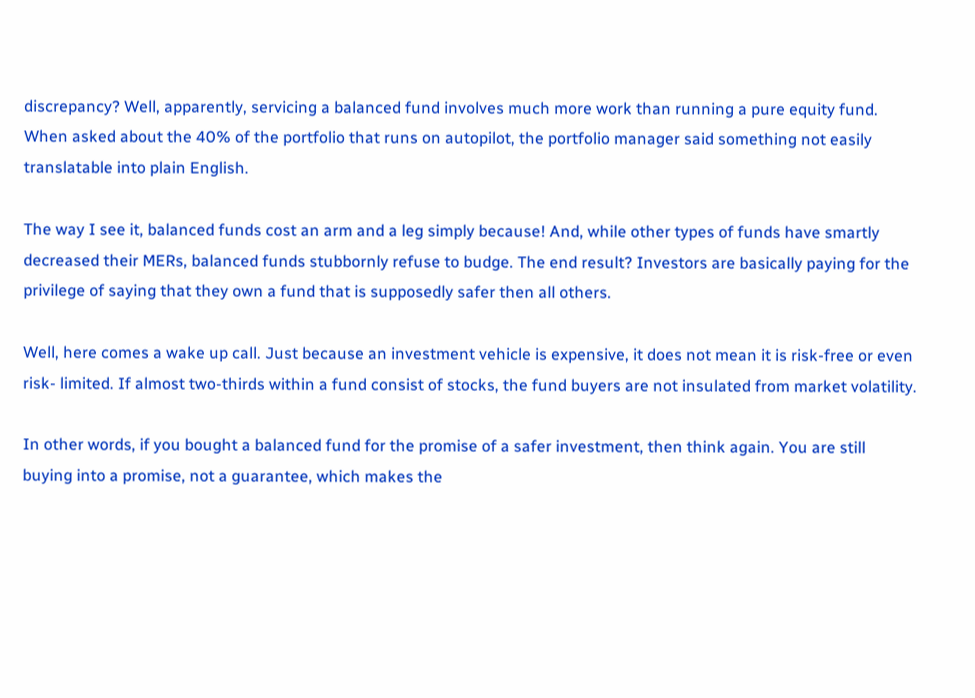discrepancy? Well, apparently, servicing a balanced fund involves much more work than running a pure equity fund. When asked about the 40% of the portfolio that runs on autopilot, the portfolio manager said something not easily translatable into plain English.

The way I see it, balanced funds cost an arm and a leg simply because! And, while other types of funds have smartly decreased their MERs, balanced funds stubbornly refuse to budge. The end result? Investors are basically paying for the privilege of saying that they own a fund that is supposedly safer then all others.

Well, here comes a wake up call. Just because an investment vehicle is expensive, it does not mean it is risk-free or even risk- limited. If almost two-thirds within a fund consist of stocks, the fund buyers are not insulated from market volatility.

In other words, if you bought a balanced fund for the promise of a safer investment, then think again. You are still buying into a promise, not a guarantee, which makes the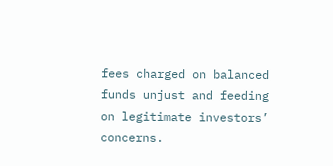fees charged on balanced funds unjust and feeding on legitimate investors’ concerns.